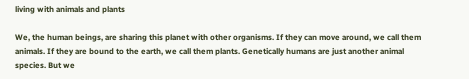living with animals and plants

We, the human beings, are sharing this planet with other organisms. If they can move around, we call them animals. If they are bound to the earth, we call them plants. Genetically humans are just another animal species. But we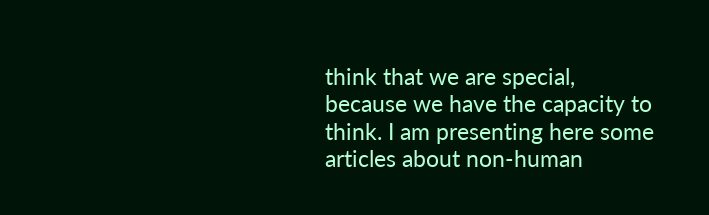think that we are special, because we have the capacity to think. I am presenting here some articles about non-human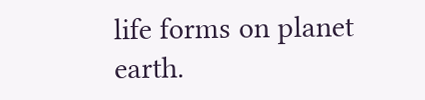life forms on planet earth.